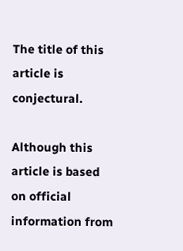The title of this article is conjectural.

Although this article is based on official information from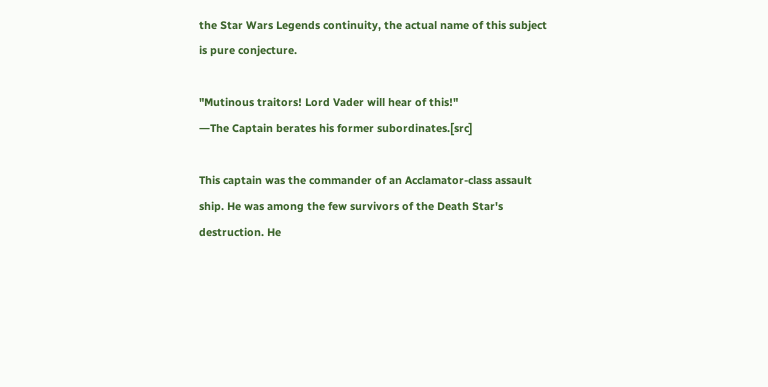the Star Wars Legends continuity, the actual name of this subject is pure conjecture.

"Mutinous traitors! Lord Vader will hear of this!"
―The Captain berates his former subordinates.[src]

This captain was the commander of an Acclamator-class assault ship. He was among the few survivors of the Death Star's destruction. He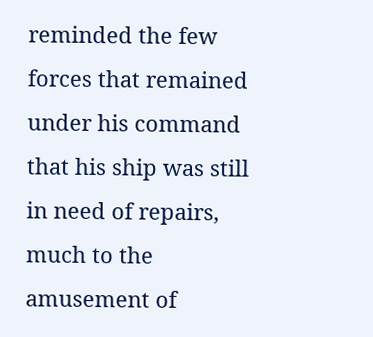reminded the few forces that remained under his command that his ship was still in need of repairs, much to the amusement of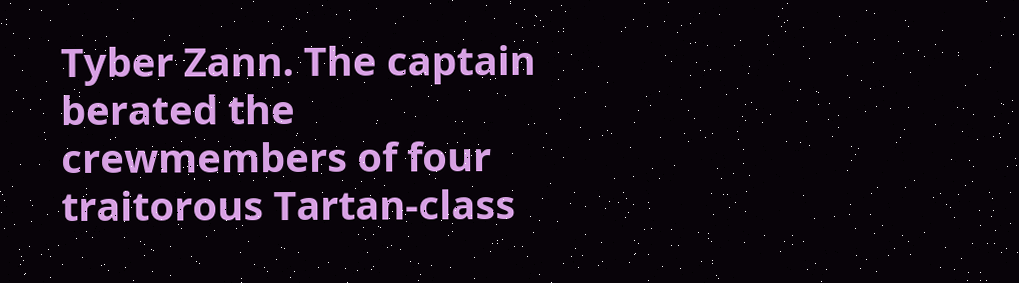Tyber Zann. The captain berated the crewmembers of four traitorous Tartan-class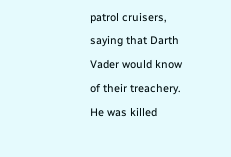patrol cruisers, saying that Darth Vader would know of their treachery. He was killed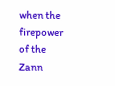when the firepower of the Zann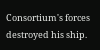Consortium's forces destroyed his ship.